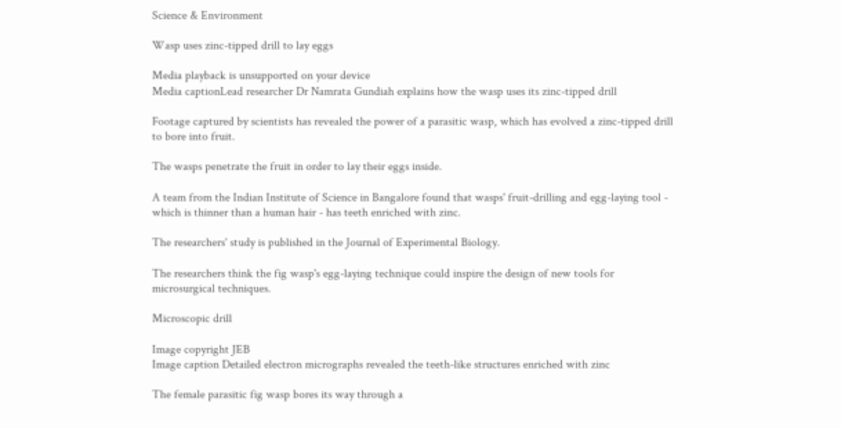Science & Environment

Wasp uses zinc-tipped drill to lay eggs

Media playback is unsupported on your device
Media captionLead researcher Dr Namrata Gundiah explains how the wasp uses its zinc-tipped drill

Footage captured by scientists has revealed the power of a parasitic wasp, which has evolved a zinc-tipped drill to bore into fruit.

The wasps penetrate the fruit in order to lay their eggs inside.

A team from the Indian Institute of Science in Bangalore found that wasps' fruit-drilling and egg-laying tool - which is thinner than a human hair - has teeth enriched with zinc.

The researchers' study is published in the Journal of Experimental Biology.

The researchers think the fig wasp's egg-laying technique could inspire the design of new tools for microsurgical techniques.

Microscopic drill

Image copyright JEB
Image caption Detailed electron micrographs revealed the teeth-like structures enriched with zinc

The female parasitic fig wasp bores its way through a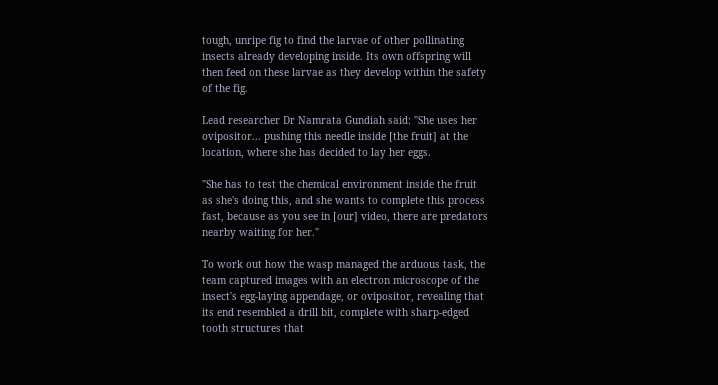tough, unripe fig to find the larvae of other pollinating insects already developing inside. Its own offspring will then feed on these larvae as they develop within the safety of the fig.

Lead researcher Dr Namrata Gundiah said: "She uses her ovipositor... pushing this needle inside [the fruit] at the location, where she has decided to lay her eggs.

"She has to test the chemical environment inside the fruit as she's doing this, and she wants to complete this process fast, because as you see in [our] video, there are predators nearby waiting for her."

To work out how the wasp managed the arduous task, the team captured images with an electron microscope of the insect's egg-laying appendage, or ovipositor, revealing that its end resembled a drill bit, complete with sharp-edged tooth structures that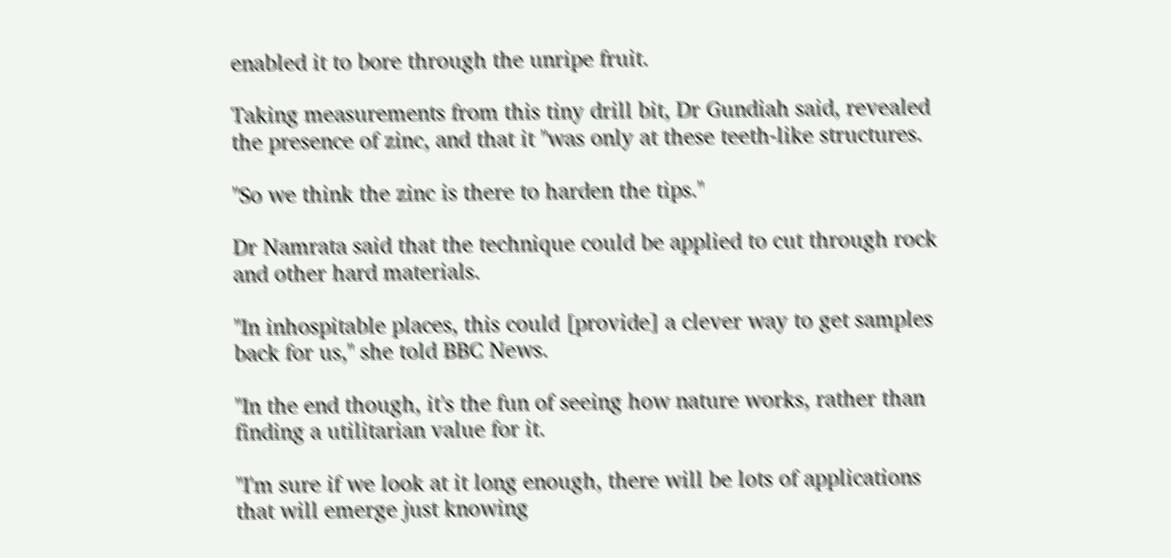enabled it to bore through the unripe fruit.

Taking measurements from this tiny drill bit, Dr Gundiah said, revealed the presence of zinc, and that it "was only at these teeth-like structures.

"So we think the zinc is there to harden the tips."

Dr Namrata said that the technique could be applied to cut through rock and other hard materials.

"In inhospitable places, this could [provide] a clever way to get samples back for us," she told BBC News.

"In the end though, it's the fun of seeing how nature works, rather than finding a utilitarian value for it.

"I'm sure if we look at it long enough, there will be lots of applications that will emerge just knowing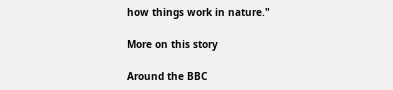how things work in nature."

More on this story

Around the BBC